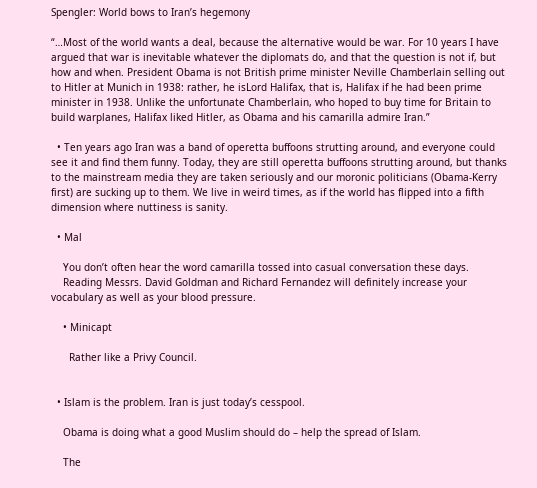Spengler: World bows to Iran’s hegemony

“…Most of the world wants a deal, because the alternative would be war. For 10 years I have argued that war is inevitable whatever the diplomats do, and that the question is not if, but how and when. President Obama is not British prime minister Neville Chamberlain selling out to Hitler at Munich in 1938: rather, he isLord Halifax, that is, Halifax if he had been prime minister in 1938. Unlike the unfortunate Chamberlain, who hoped to buy time for Britain to build warplanes, Halifax liked Hitler, as Obama and his camarilla admire Iran.”

  • Ten years ago Iran was a band of operetta buffoons strutting around, and everyone could see it and find them funny. Today, they are still operetta buffoons strutting around, but thanks to the mainstream media they are taken seriously and our moronic politicians (Obama-Kerry first) are sucking up to them. We live in weird times, as if the world has flipped into a fifth dimension where nuttiness is sanity.

  • Mal

    You don’t often hear the word camarilla tossed into casual conversation these days.
    Reading Messrs. David Goldman and Richard Fernandez will definitely increase your vocabulary as well as your blood pressure.

    • Minicapt

      Rather like a Privy Council.


  • Islam is the problem. Iran is just today’s cesspool.

    Obama is doing what a good Muslim should do – help the spread of Islam.

    The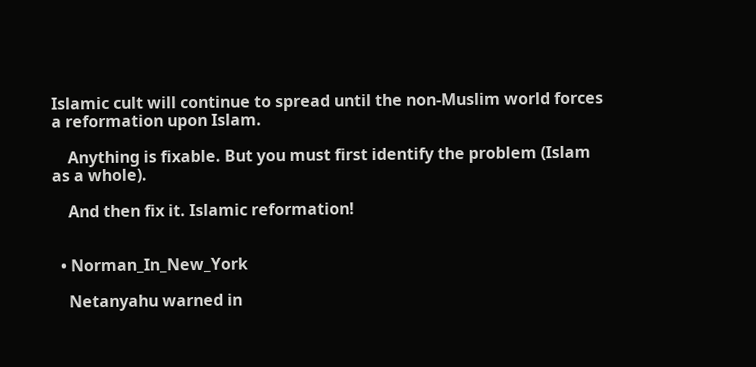Islamic cult will continue to spread until the non-Muslim world forces a reformation upon Islam.

    Anything is fixable. But you must first identify the problem (Islam as a whole).

    And then fix it. Islamic reformation!


  • Norman_In_New_York

    Netanyahu warned in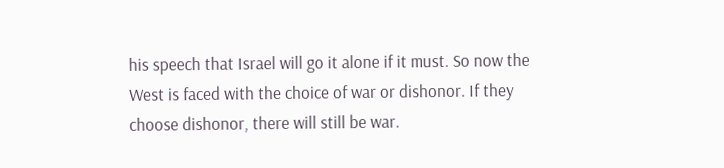his speech that Israel will go it alone if it must. So now the West is faced with the choice of war or dishonor. If they choose dishonor, there will still be war.